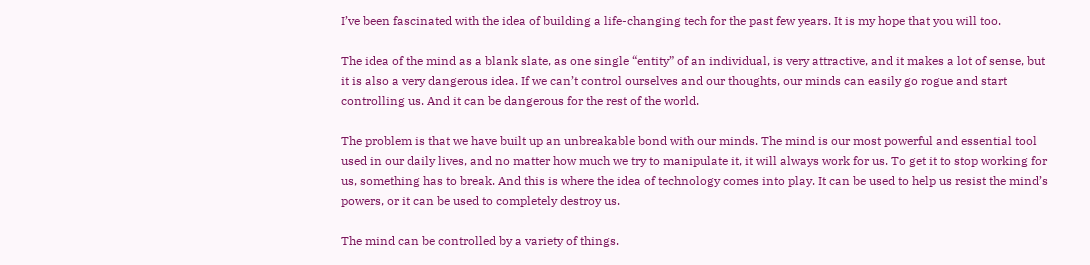I’ve been fascinated with the idea of building a life-changing tech for the past few years. It is my hope that you will too.

The idea of the mind as a blank slate, as one single “entity” of an individual, is very attractive, and it makes a lot of sense, but it is also a very dangerous idea. If we can’t control ourselves and our thoughts, our minds can easily go rogue and start controlling us. And it can be dangerous for the rest of the world.

The problem is that we have built up an unbreakable bond with our minds. The mind is our most powerful and essential tool used in our daily lives, and no matter how much we try to manipulate it, it will always work for us. To get it to stop working for us, something has to break. And this is where the idea of technology comes into play. It can be used to help us resist the mind’s powers, or it can be used to completely destroy us.

The mind can be controlled by a variety of things.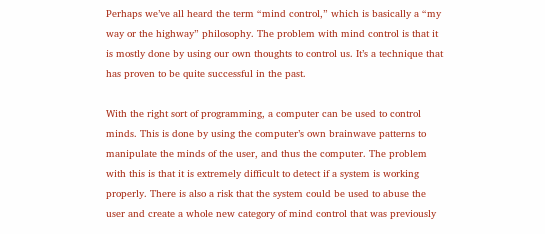Perhaps we’ve all heard the term “mind control,” which is basically a “my way or the highway” philosophy. The problem with mind control is that it is mostly done by using our own thoughts to control us. It’s a technique that has proven to be quite successful in the past.

With the right sort of programming, a computer can be used to control minds. This is done by using the computer’s own brainwave patterns to manipulate the minds of the user, and thus the computer. The problem with this is that it is extremely difficult to detect if a system is working properly. There is also a risk that the system could be used to abuse the user and create a whole new category of mind control that was previously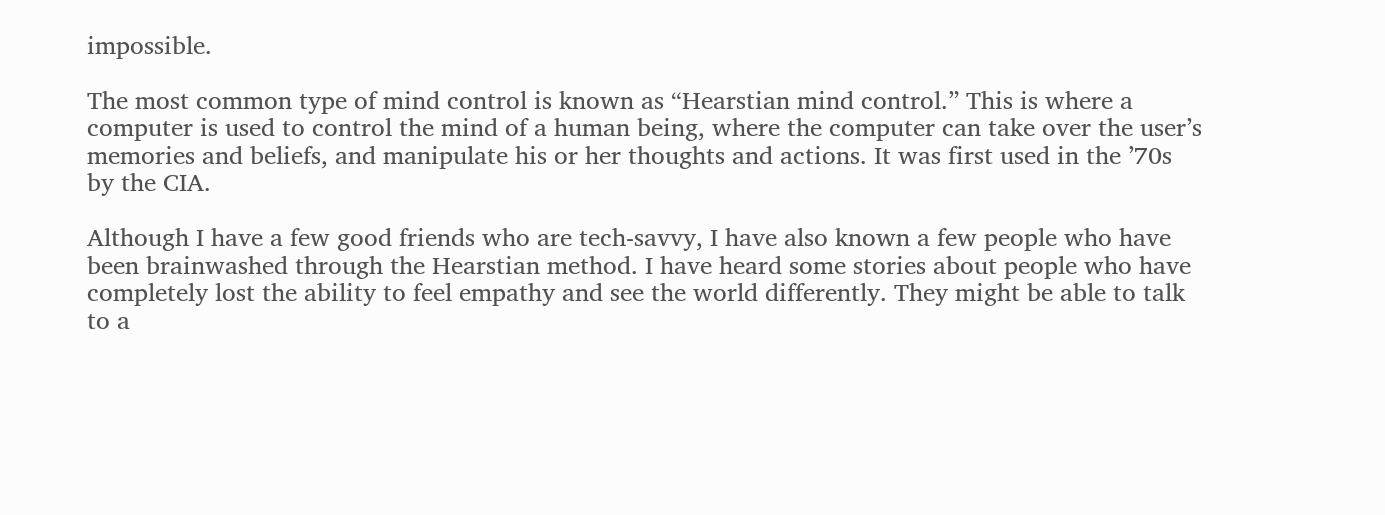impossible.

The most common type of mind control is known as “Hearstian mind control.” This is where a computer is used to control the mind of a human being, where the computer can take over the user’s memories and beliefs, and manipulate his or her thoughts and actions. It was first used in the ’70s by the CIA.

Although I have a few good friends who are tech-savvy, I have also known a few people who have been brainwashed through the Hearstian method. I have heard some stories about people who have completely lost the ability to feel empathy and see the world differently. They might be able to talk to a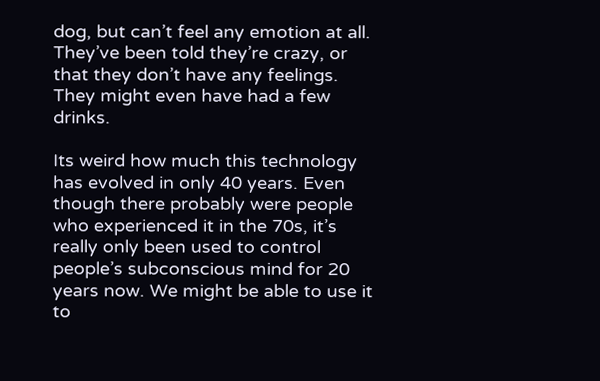dog, but can’t feel any emotion at all. They’ve been told they’re crazy, or that they don’t have any feelings. They might even have had a few drinks.

Its weird how much this technology has evolved in only 40 years. Even though there probably were people who experienced it in the 70s, it’s really only been used to control people’s subconscious mind for 20 years now. We might be able to use it to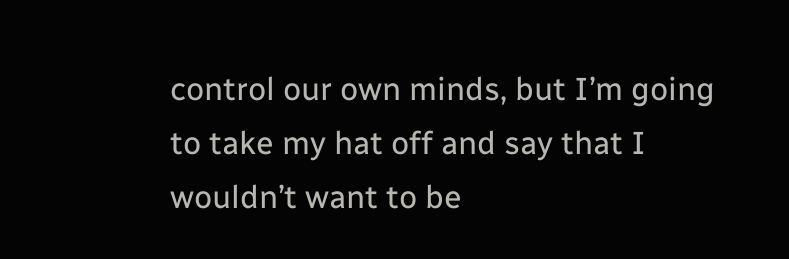control our own minds, but I’m going to take my hat off and say that I wouldn’t want to be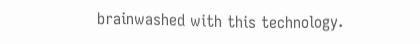brainwashed with this technology.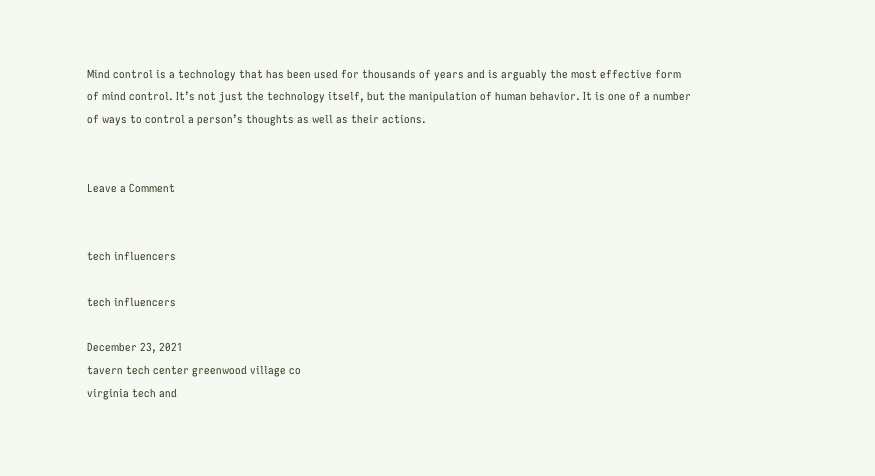Mind control is a technology that has been used for thousands of years and is arguably the most effective form of mind control. It’s not just the technology itself, but the manipulation of human behavior. It is one of a number of ways to control a person’s thoughts as well as their actions.


Leave a Comment


tech influencers

tech influencers

December 23, 2021
tavern tech center greenwood village co
virginia tech and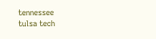tennessee
tulsa tech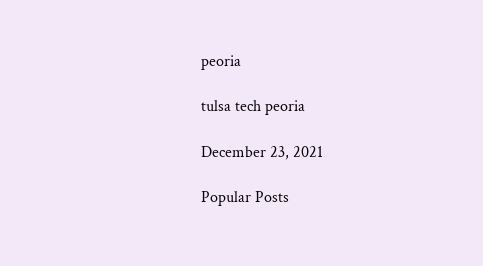peoria

tulsa tech peoria

December 23, 2021

Popular Posts